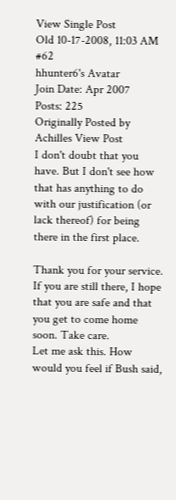View Single Post
Old 10-17-2008, 11:03 AM   #62
hhunter6's Avatar
Join Date: Apr 2007
Posts: 225
Originally Posted by Achilles View Post
I don't doubt that you have. But I don't see how that has anything to do with our justification (or lack thereof) for being there in the first place.

Thank you for your service. If you are still there, I hope that you are safe and that you get to come home soon. Take care.
Let me ask this. How would you feel if Bush said,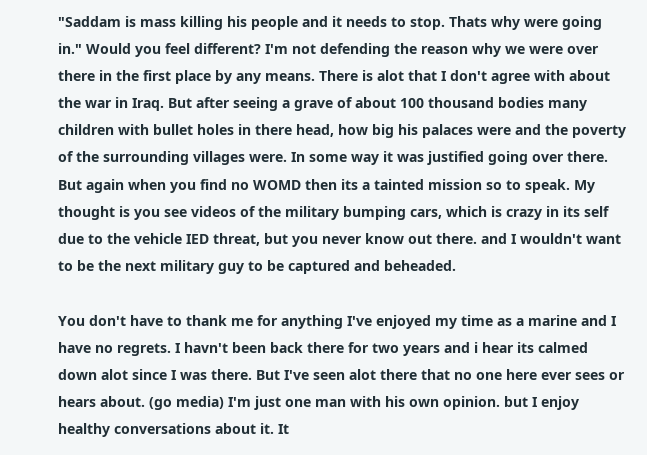"Saddam is mass killing his people and it needs to stop. Thats why were going in." Would you feel different? I'm not defending the reason why we were over there in the first place by any means. There is alot that I don't agree with about the war in Iraq. But after seeing a grave of about 100 thousand bodies many children with bullet holes in there head, how big his palaces were and the poverty of the surrounding villages were. In some way it was justified going over there. But again when you find no WOMD then its a tainted mission so to speak. My thought is you see videos of the military bumping cars, which is crazy in its self due to the vehicle IED threat, but you never know out there. and I wouldn't want to be the next military guy to be captured and beheaded.

You don't have to thank me for anything I've enjoyed my time as a marine and I have no regrets. I havn't been back there for two years and i hear its calmed down alot since I was there. But I've seen alot there that no one here ever sees or hears about. (go media) I'm just one man with his own opinion. but I enjoy healthy conversations about it. It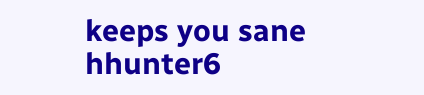keeps you sane
hhunter6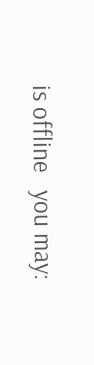is offline   you may: